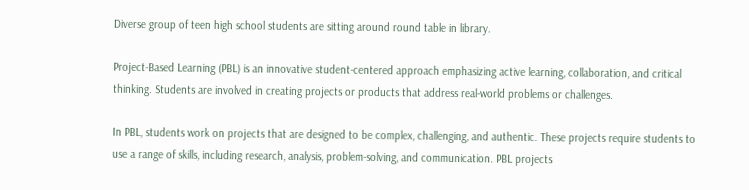Diverse group of teen high school students are sitting around round table in library.

Project-Based Learning (PBL) is an innovative student-centered approach emphasizing active learning, collaboration, and critical thinking. Students are involved in creating projects or products that address real-world problems or challenges.

In PBL, students work on projects that are designed to be complex, challenging, and authentic. These projects require students to use a range of skills, including research, analysis, problem-solving, and communication. PBL projects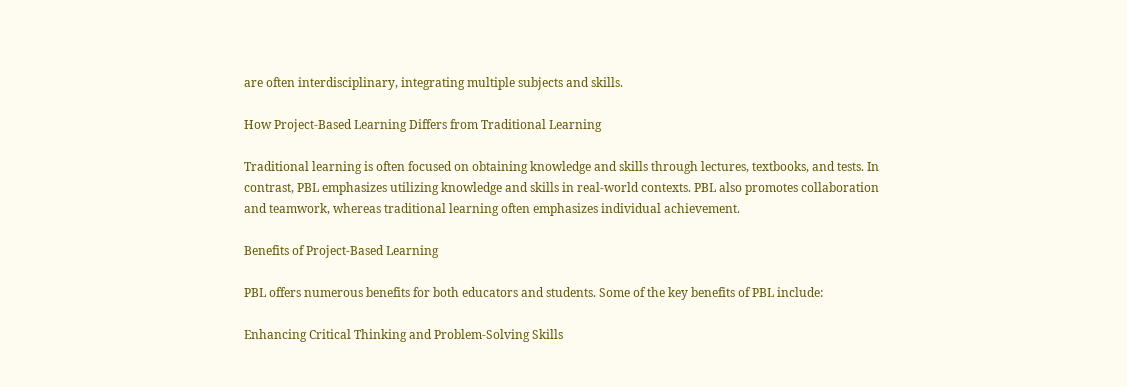are often interdisciplinary, integrating multiple subjects and skills.

How Project-Based Learning Differs from Traditional Learning

Traditional learning is often focused on obtaining knowledge and skills through lectures, textbooks, and tests. In contrast, PBL emphasizes utilizing knowledge and skills in real-world contexts. PBL also promotes collaboration and teamwork, whereas traditional learning often emphasizes individual achievement.

Benefits of Project-Based Learning

PBL offers numerous benefits for both educators and students. Some of the key benefits of PBL include:

Enhancing Critical Thinking and Problem-Solving Skills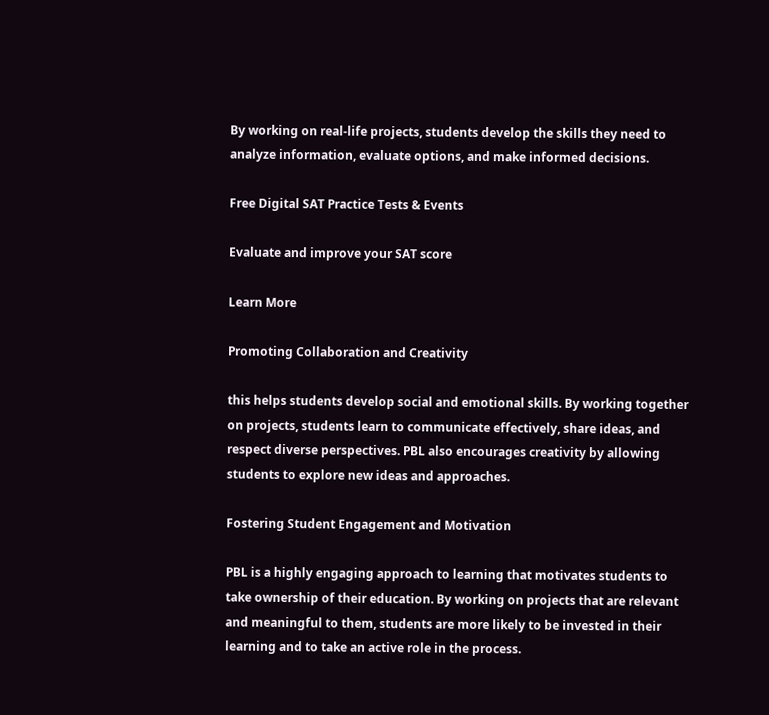By working on real-life projects, students develop the skills they need to analyze information, evaluate options, and make informed decisions.

Free Digital SAT Practice Tests & Events

Evaluate and improve your SAT score

Learn More

Promoting Collaboration and Creativity

this helps students develop social and emotional skills. By working together on projects, students learn to communicate effectively, share ideas, and respect diverse perspectives. PBL also encourages creativity by allowing students to explore new ideas and approaches.

Fostering Student Engagement and Motivation

PBL is a highly engaging approach to learning that motivates students to take ownership of their education. By working on projects that are relevant and meaningful to them, students are more likely to be invested in their learning and to take an active role in the process.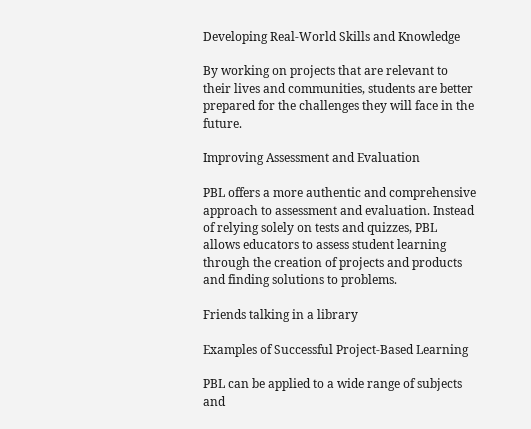Developing Real-World Skills and Knowledge

By working on projects that are relevant to their lives and communities, students are better prepared for the challenges they will face in the future.

Improving Assessment and Evaluation

PBL offers a more authentic and comprehensive approach to assessment and evaluation. Instead of relying solely on tests and quizzes, PBL allows educators to assess student learning through the creation of projects and products and finding solutions to problems.

Friends talking in a library

Examples of Successful Project-Based Learning

PBL can be applied to a wide range of subjects and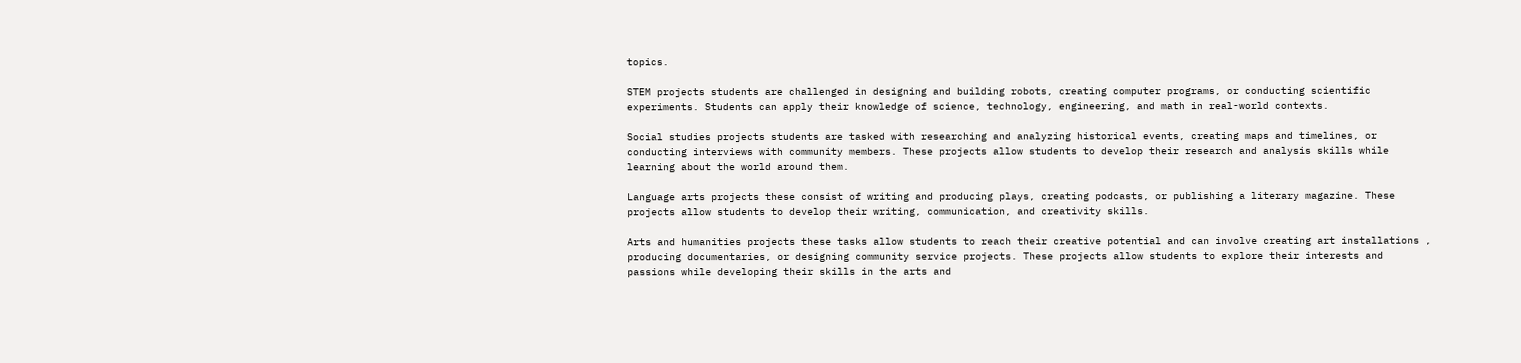topics.

STEM projects students are challenged in designing and building robots, creating computer programs, or conducting scientific experiments. Students can apply their knowledge of science, technology, engineering, and math in real-world contexts.

Social studies projects students are tasked with researching and analyzing historical events, creating maps and timelines, or conducting interviews with community members. These projects allow students to develop their research and analysis skills while learning about the world around them.

Language arts projects these consist of writing and producing plays, creating podcasts, or publishing a literary magazine. These projects allow students to develop their writing, communication, and creativity skills.

Arts and humanities projects these tasks allow students to reach their creative potential and can involve creating art installations , producing documentaries, or designing community service projects. These projects allow students to explore their interests and passions while developing their skills in the arts and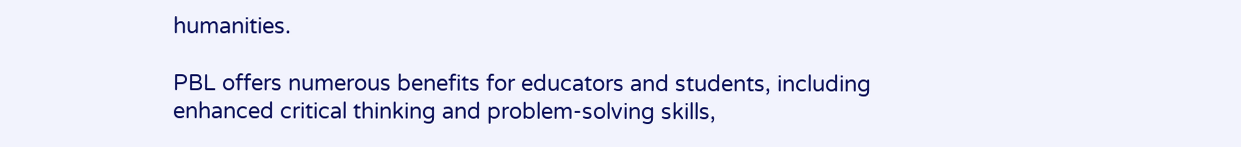humanities.

PBL offers numerous benefits for educators and students, including enhanced critical thinking and problem-solving skills,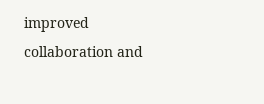improved collaboration and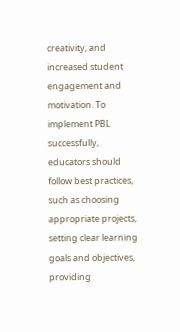creativity, and increased student engagement and motivation. To implement PBL successfully, educators should follow best practices, such as choosing appropriate projects, setting clear learning goals and objectives, providing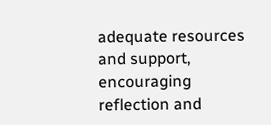adequate resources and support, encouraging reflection and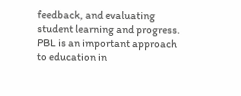feedback, and evaluating student learning and progress. PBL is an important approach to education in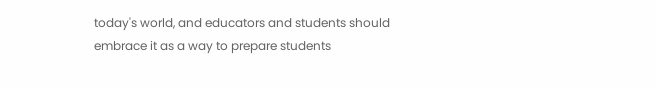today's world, and educators and students should embrace it as a way to prepare students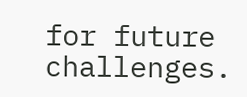for future challenges.